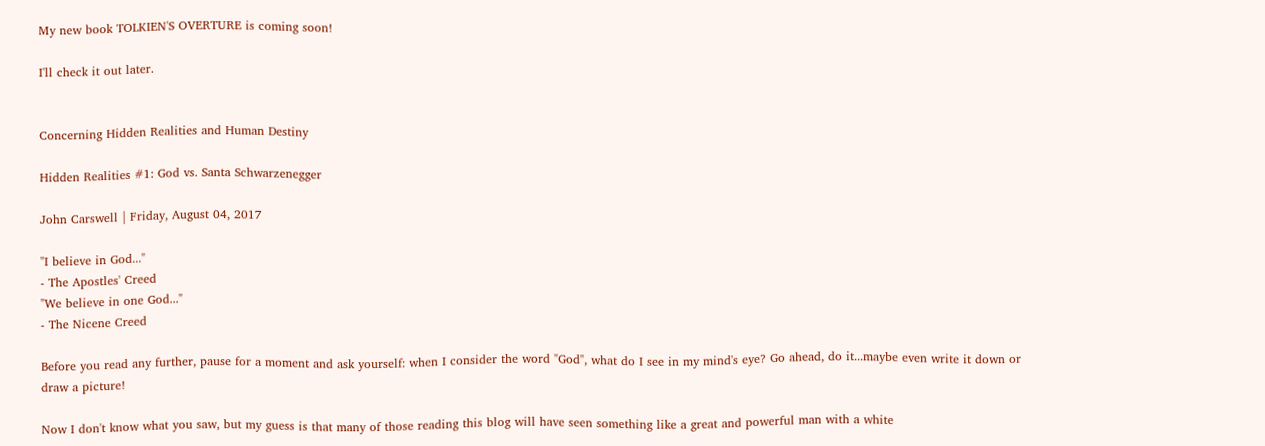My new book TOLKIEN'S OVERTURE is coming soon!

I'll check it out later.


Concerning Hidden Realities and Human Destiny

Hidden Realities #1: God vs. Santa Schwarzenegger

John Carswell | Friday, August 04, 2017

"I believe in God..."
- The Apostles' Creed
"We believe in one God..."
- The Nicene Creed

Before you read any further, pause for a moment and ask yourself: when I consider the word "God", what do I see in my mind's eye? Go ahead, do it...maybe even write it down or draw a picture!

Now I don't know what you saw, but my guess is that many of those reading this blog will have seen something like a great and powerful man with a white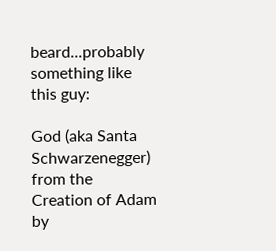beard...probably something like this guy:

God (aka Santa Schwarzenegger) from the Creation of Adam by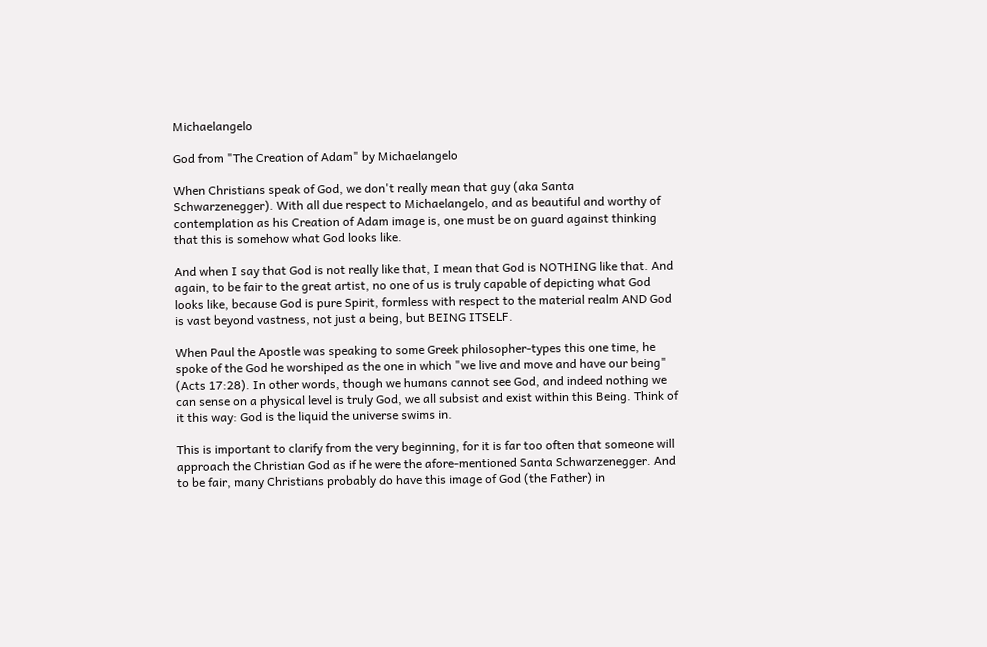Michaelangelo

God from "The Creation of Adam" by Michaelangelo

When Christians speak of God, we don't really mean that guy (aka Santa Schwarzenegger). With all due respect to Michaelangelo, and as beautiful and worthy of contemplation as his Creation of Adam image is, one must be on guard against thinking that this is somehow what God looks like.

And when I say that God is not really like that, I mean that God is NOTHING like that. And again, to be fair to the great artist, no one of us is truly capable of depicting what God looks like, because God is pure Spirit, formless with respect to the material realm AND God is vast beyond vastness, not just a being, but BEING ITSELF.

When Paul the Apostle was speaking to some Greek philosopher-types this one time, he spoke of the God he worshiped as the one in which "we live and move and have our being" (Acts 17:28). In other words, though we humans cannot see God, and indeed nothing we can sense on a physical level is truly God, we all subsist and exist within this Being. Think of it this way: God is the liquid the universe swims in.

This is important to clarify from the very beginning, for it is far too often that someone will approach the Christian God as if he were the afore-mentioned Santa Schwarzenegger. And to be fair, many Christians probably do have this image of God (the Father) in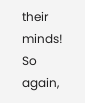their minds! So again,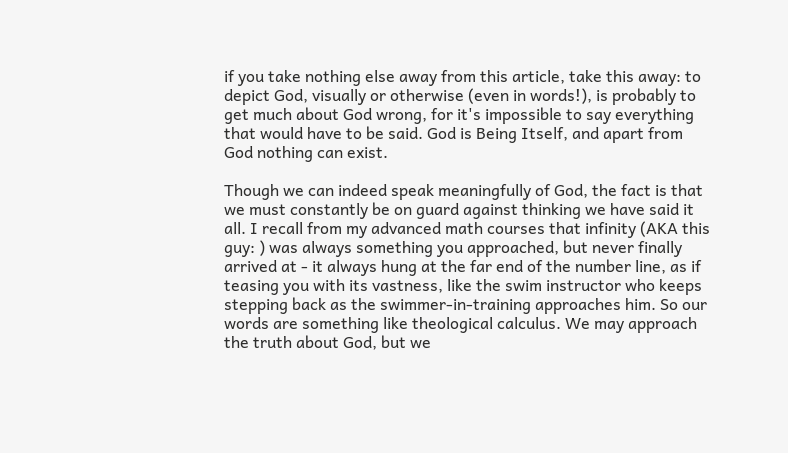if you take nothing else away from this article, take this away: to depict God, visually or otherwise (even in words!), is probably to get much about God wrong, for it's impossible to say everything that would have to be said. God is Being Itself, and apart from God nothing can exist.

Though we can indeed speak meaningfully of God, the fact is that we must constantly be on guard against thinking we have said it all. I recall from my advanced math courses that infinity (AKA this guy: ) was always something you approached, but never finally arrived at - it always hung at the far end of the number line, as if teasing you with its vastness, like the swim instructor who keeps stepping back as the swimmer-in-training approaches him. So our words are something like theological calculus. We may approach the truth about God, but we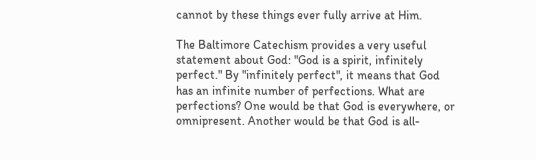cannot by these things ever fully arrive at Him.

The Baltimore Catechism provides a very useful statement about God: "God is a spirit, infinitely perfect." By "infinitely perfect", it means that God has an infinite number of perfections. What are perfections? One would be that God is everywhere, or omnipresent. Another would be that God is all-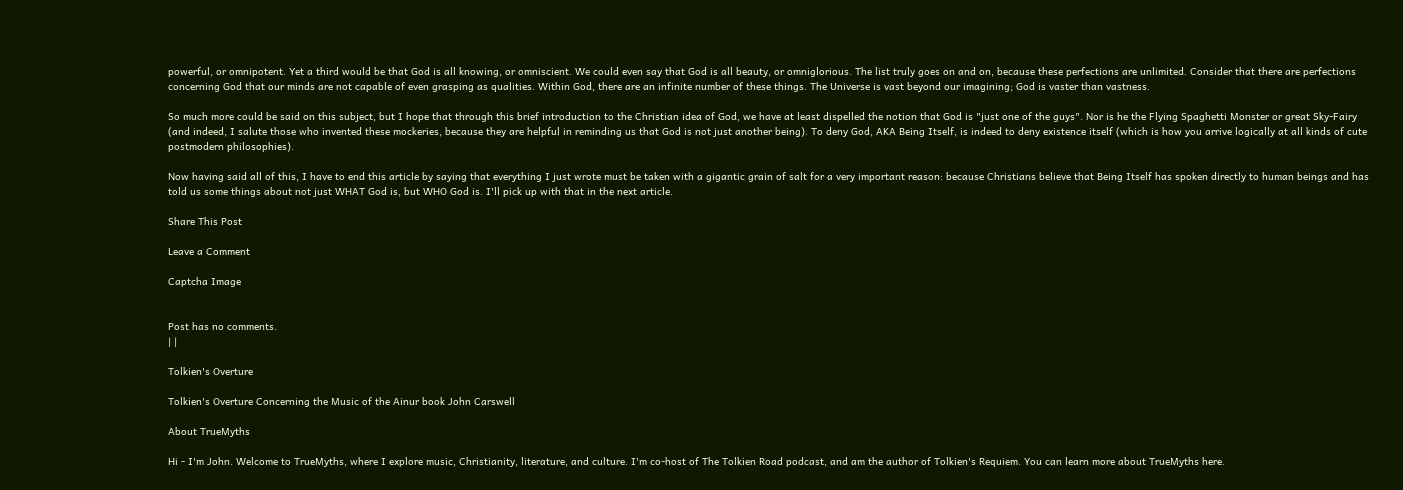powerful, or omnipotent. Yet a third would be that God is all knowing, or omniscient. We could even say that God is all beauty, or omniglorious. The list truly goes on and on, because these perfections are unlimited. Consider that there are perfections concerning God that our minds are not capable of even grasping as qualities. Within God, there are an infinite number of these things. The Universe is vast beyond our imagining; God is vaster than vastness.

So much more could be said on this subject, but I hope that through this brief introduction to the Christian idea of God, we have at least dispelled the notion that God is "just one of the guys". Nor is he the Flying Spaghetti Monster or great Sky-Fairy (and indeed, I salute those who invented these mockeries, because they are helpful in reminding us that God is not just another being). To deny God, AKA Being Itself, is indeed to deny existence itself (which is how you arrive logically at all kinds of cute postmodern philosophies).

Now having said all of this, I have to end this article by saying that everything I just wrote must be taken with a gigantic grain of salt for a very important reason: because Christians believe that Being Itself has spoken directly to human beings and has told us some things about not just WHAT God is, but WHO God is. I'll pick up with that in the next article.

Share This Post

Leave a Comment

Captcha Image


Post has no comments.
| |

Tolkien's Overture

Tolkien's Overture Concerning the Music of the Ainur book John Carswell

About TrueMyths

Hi - I'm John. Welcome to TrueMyths, where I explore music, Christianity, literature, and culture. I'm co-host of The Tolkien Road podcast, and am the author of Tolkien's Requiem. You can learn more about TrueMyths here.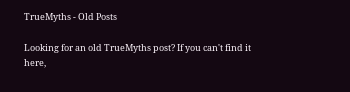TrueMyths - Old Posts

Looking for an old TrueMyths post? If you can't find it here,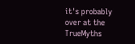it's probably over at the TrueMyths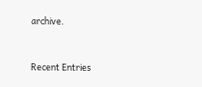archive.


Recent Entries